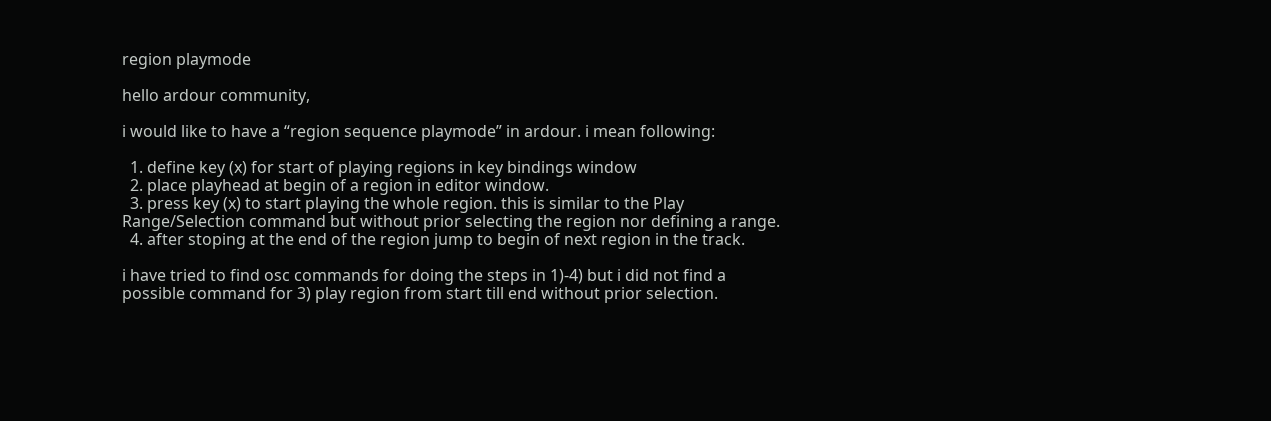region playmode

hello ardour community,

i would like to have a “region sequence playmode” in ardour. i mean following:

  1. define key (x) for start of playing regions in key bindings window
  2. place playhead at begin of a region in editor window.
  3. press key (x) to start playing the whole region. this is similar to the Play Range/Selection command but without prior selecting the region nor defining a range.
  4. after stoping at the end of the region jump to begin of next region in the track.

i have tried to find osc commands for doing the steps in 1)-4) but i did not find a possible command for 3) play region from start till end without prior selection.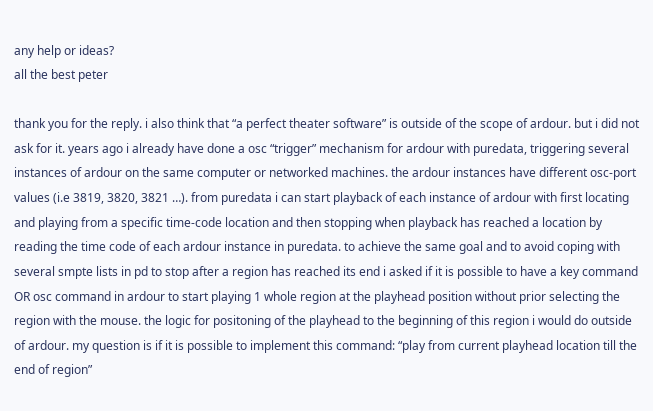any help or ideas?
all the best peter

thank you for the reply. i also think that “a perfect theater software” is outside of the scope of ardour. but i did not ask for it. years ago i already have done a osc “trigger” mechanism for ardour with puredata, triggering several instances of ardour on the same computer or networked machines. the ardour instances have different osc-port values (i.e 3819, 3820, 3821 …). from puredata i can start playback of each instance of ardour with first locating and playing from a specific time-code location and then stopping when playback has reached a location by reading the time code of each ardour instance in puredata. to achieve the same goal and to avoid coping with several smpte lists in pd to stop after a region has reached its end i asked if it is possible to have a key command OR osc command in ardour to start playing 1 whole region at the playhead position without prior selecting the region with the mouse. the logic for positoning of the playhead to the beginning of this region i would do outside of ardour. my question is if it is possible to implement this command: “play from current playhead location till the end of region”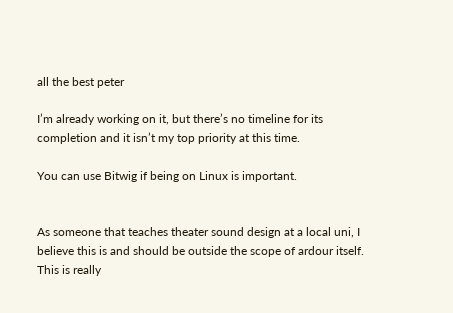all the best peter

I’m already working on it, but there’s no timeline for its completion and it isn’t my top priority at this time.

You can use Bitwig if being on Linux is important.


As someone that teaches theater sound design at a local uni, I believe this is and should be outside the scope of ardour itself. This is really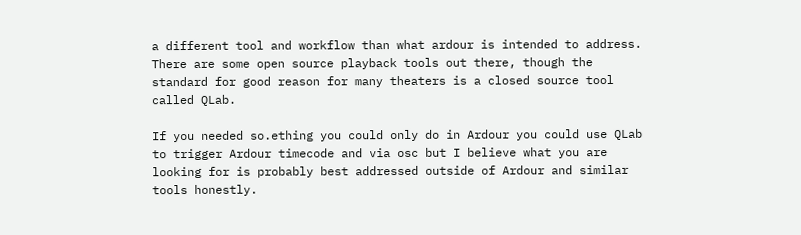a different tool and workflow than what ardour is intended to address. There are some open source playback tools out there, though the standard for good reason for many theaters is a closed source tool called QLab.

If you needed so.ething you could only do in Ardour you could use QLab to trigger Ardour timecode and via osc but I believe what you are looking for is probably best addressed outside of Ardour and similar tools honestly.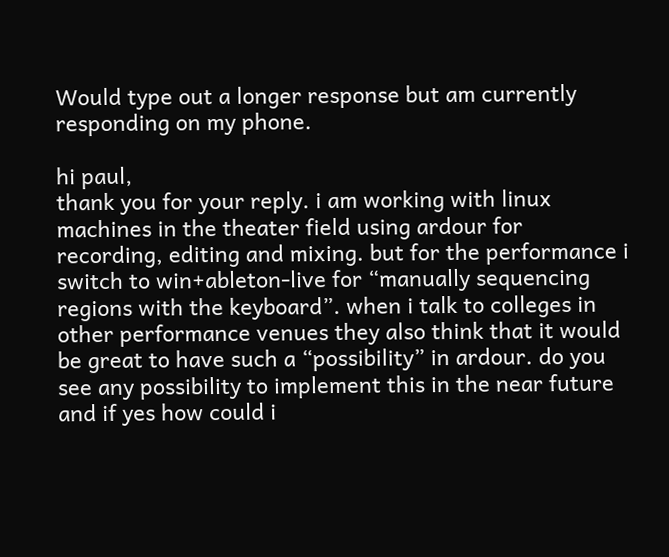Would type out a longer response but am currently responding on my phone.

hi paul,
thank you for your reply. i am working with linux machines in the theater field using ardour for recording, editing and mixing. but for the performance i switch to win+ableton-live for “manually sequencing regions with the keyboard”. when i talk to colleges in other performance venues they also think that it would be great to have such a “possibility” in ardour. do you see any possibility to implement this in the near future and if yes how could i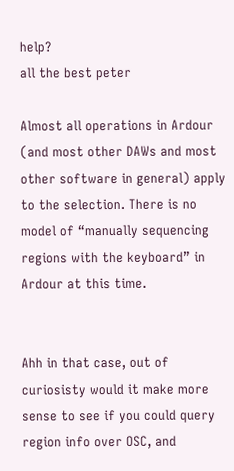help?
all the best peter

Almost all operations in Ardour (and most other DAWs and most other software in general) apply to the selection. There is no model of “manually sequencing regions with the keyboard” in Ardour at this time.


Ahh in that case, out of curiosisty would it make more sense to see if you could query region info over OSC, and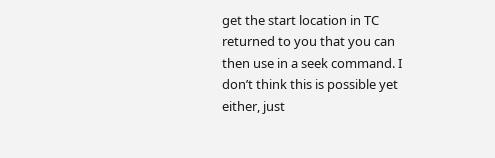get the start location in TC returned to you that you can then use in a seek command. I don’t think this is possible yet either, just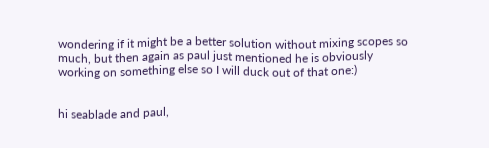wondering if it might be a better solution without mixing scopes so much, but then again as paul just mentioned he is obviously working on something else so I will duck out of that one:)


hi seablade and paul,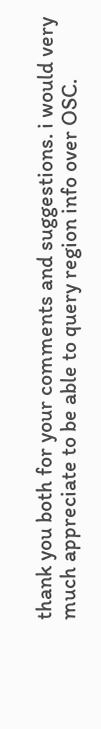thank you both for your comments and suggestions. i would very much appreciate to be able to query region info over OSC.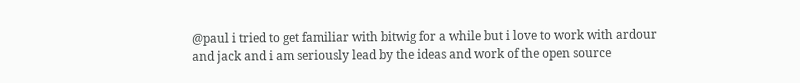@paul i tried to get familiar with bitwig for a while but i love to work with ardour and jack and i am seriously lead by the ideas and work of the open source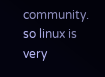community. so linux is very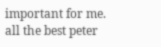important for me.
all the best peter